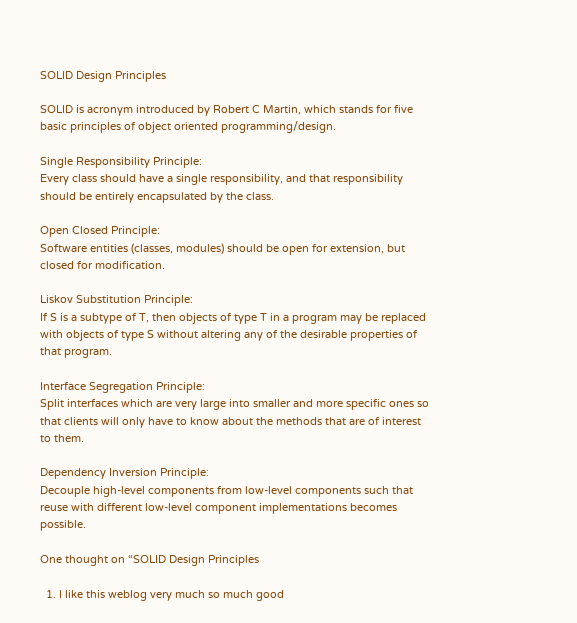SOLID Design Principles

SOLID is acronym introduced by Robert C Martin, which stands for five basic principles of object oriented programming/design.

Single Responsibility Principle:
Every class should have a single responsibility, and that responsibility should be entirely encapsulated by the class.

Open Closed Principle:
Software entities (classes, modules) should be open for extension, but closed for modification.

Liskov Substitution Principle:
If S is a subtype of T, then objects of type T in a program may be replaced with objects of type S without altering any of the desirable properties of that program.

Interface Segregation Principle:
Split interfaces which are very large into smaller and more specific ones so that clients will only have to know about the methods that are of interest to them.

Dependency Inversion Principle:
Decouple high-level components from low-level components such that reuse with different low-level component implementations becomes possible.

One thought on “SOLID Design Principles

  1. I like this weblog very much so much good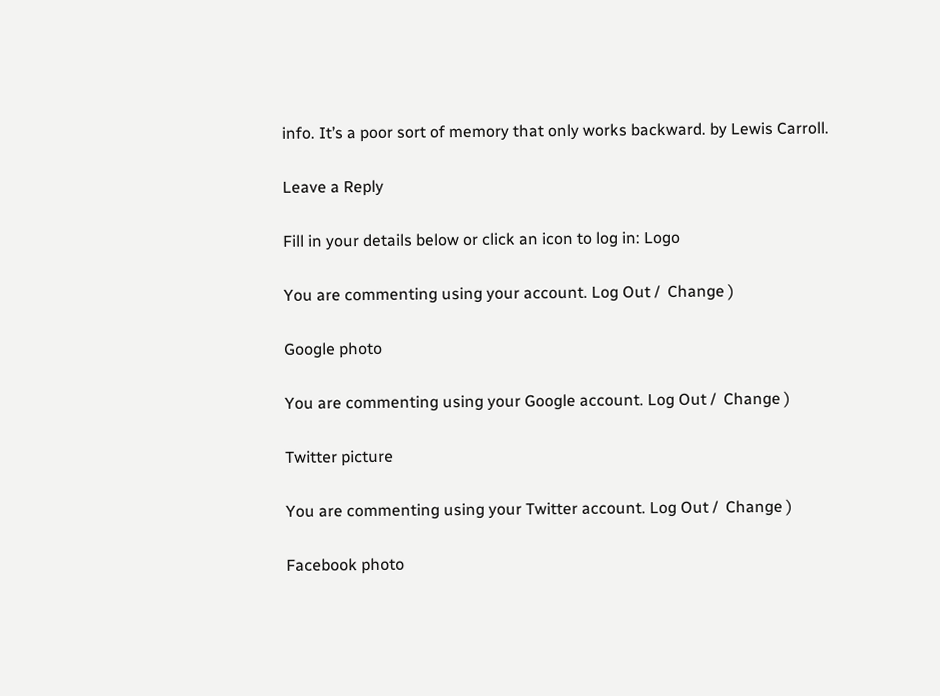info. It’s a poor sort of memory that only works backward. by Lewis Carroll.

Leave a Reply

Fill in your details below or click an icon to log in: Logo

You are commenting using your account. Log Out /  Change )

Google photo

You are commenting using your Google account. Log Out /  Change )

Twitter picture

You are commenting using your Twitter account. Log Out /  Change )

Facebook photo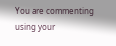You are commenting using your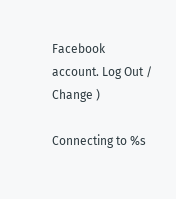Facebook account. Log Out /  Change )

Connecting to %s